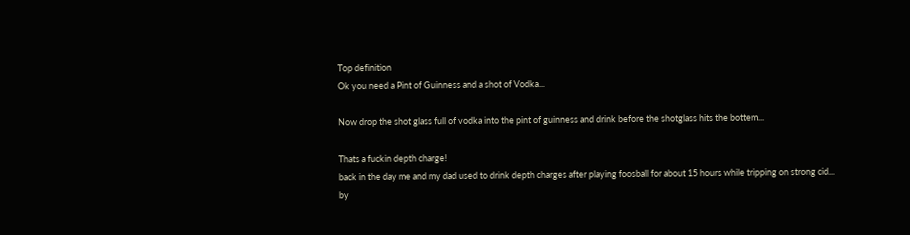Top definition
Ok you need a Pint of Guinness and a shot of Vodka...

Now drop the shot glass full of vodka into the pint of guinness and drink before the shotglass hits the bottem...

Thats a fuckin depth charge!
back in the day me and my dad used to drink depth charges after playing foosball for about 15 hours while tripping on strong cid...
by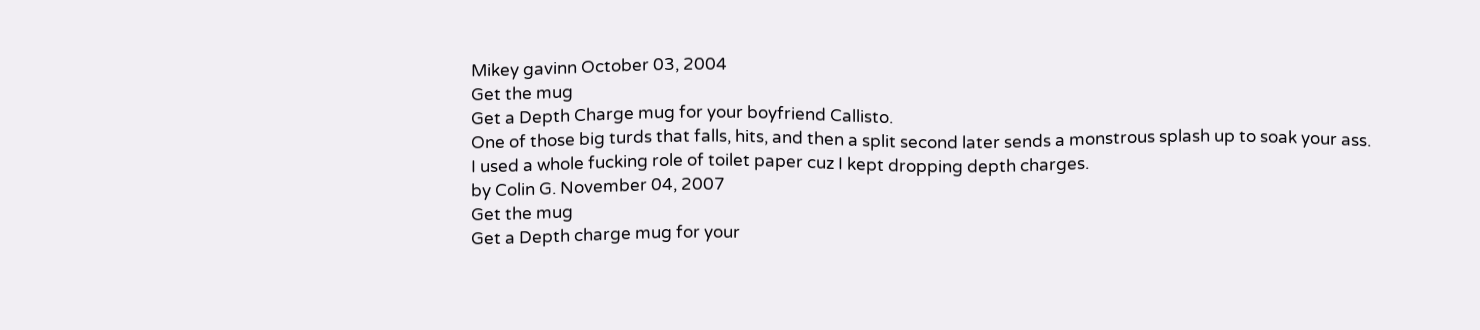Mikey gavinn October 03, 2004
Get the mug
Get a Depth Charge mug for your boyfriend Callisto.
One of those big turds that falls, hits, and then a split second later sends a monstrous splash up to soak your ass.
I used a whole fucking role of toilet paper cuz I kept dropping depth charges.
by Colin G. November 04, 2007
Get the mug
Get a Depth charge mug for your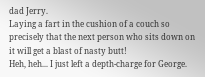dad Jerry.
Laying a fart in the cushion of a couch so precisely that the next person who sits down on it will get a blast of nasty butt!
Heh, heh... I just left a depth-charge for George.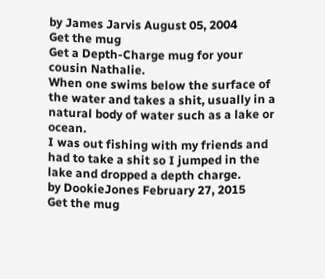by James Jarvis August 05, 2004
Get the mug
Get a Depth-Charge mug for your cousin Nathalie.
When one swims below the surface of the water and takes a shit, usually in a natural body of water such as a lake or ocean.
I was out fishing with my friends and had to take a shit so I jumped in the lake and dropped a depth charge.
by DookieJones February 27, 2015
Get the mug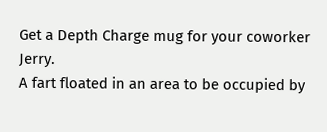Get a Depth Charge mug for your coworker Jerry.
A fart floated in an area to be occupied by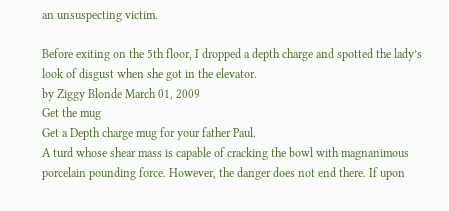an unsuspecting victim.

Before exiting on the 5th floor, I dropped a depth charge and spotted the lady’s look of disgust when she got in the elevator.
by Ziggy Blonde March 01, 2009
Get the mug
Get a Depth charge mug for your father Paul.
A turd whose shear mass is capable of cracking the bowl with magnanimous porcelain pounding force. However, the danger does not end there. If upon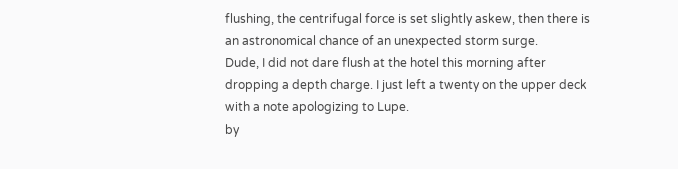flushing, the centrifugal force is set slightly askew, then there is an astronomical chance of an unexpected storm surge.
Dude, I did not dare flush at the hotel this morning after dropping a depth charge. I just left a twenty on the upper deck with a note apologizing to Lupe.
by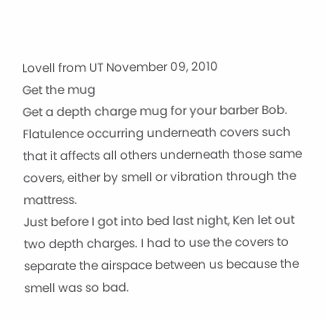Lovell from UT November 09, 2010
Get the mug
Get a depth charge mug for your barber Bob.
Flatulence occurring underneath covers such that it affects all others underneath those same covers, either by smell or vibration through the mattress.
Just before I got into bed last night, Ken let out two depth charges. I had to use the covers to separate the airspace between us because the smell was so bad.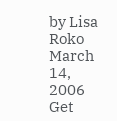by Lisa Roko March 14, 2006
Get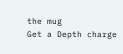the mug
Get a Depth charge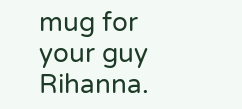mug for your guy Rihanna.